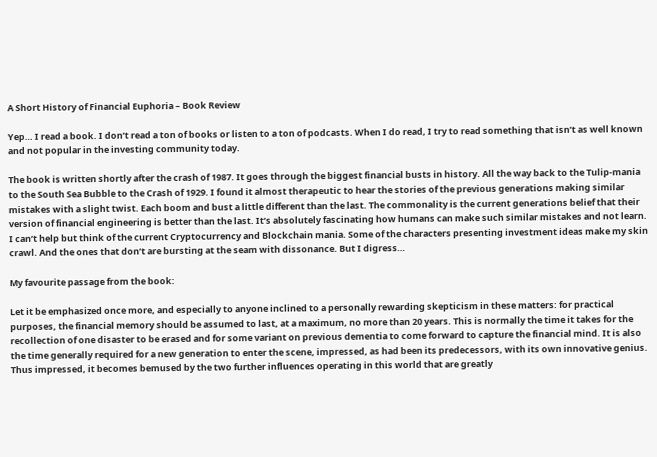A Short History of Financial Euphoria – Book Review

Yep… I read a book. I don’t read a ton of books or listen to a ton of podcasts. When I do read, I try to read something that isn’t as well known and not popular in the investing community today.

The book is written shortly after the crash of 1987. It goes through the biggest financial busts in history. All the way back to the Tulip-mania to the South Sea Bubble to the Crash of 1929. I found it almost therapeutic to hear the stories of the previous generations making similar mistakes with a slight twist. Each boom and bust a little different than the last. The commonality is the current generations belief that their version of financial engineering is better than the last. It’s absolutely fascinating how humans can make such similar mistakes and not learn. I can’t help but think of the current Cryptocurrency and Blockchain mania. Some of the characters presenting investment ideas make my skin crawl. And the ones that don’t are bursting at the seam with dissonance. But I digress…

My favourite passage from the book:

Let it be emphasized once more, and especially to anyone inclined to a personally rewarding skepticism in these matters: for practical purposes, the financial memory should be assumed to last, at a maximum, no more than 20 years. This is normally the time it takes for the recollection of one disaster to be erased and for some variant on previous dementia to come forward to capture the financial mind. It is also the time generally required for a new generation to enter the scene, impressed, as had been its predecessors, with its own innovative genius. Thus impressed, it becomes bemused by the two further influences operating in this world that are greatly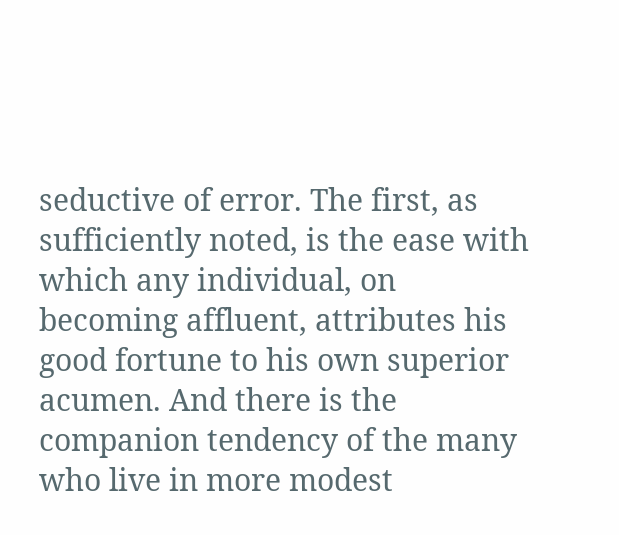seductive of error. The first, as sufficiently noted, is the ease with which any individual, on becoming affluent, attributes his good fortune to his own superior acumen. And there is the companion tendency of the many who live in more modest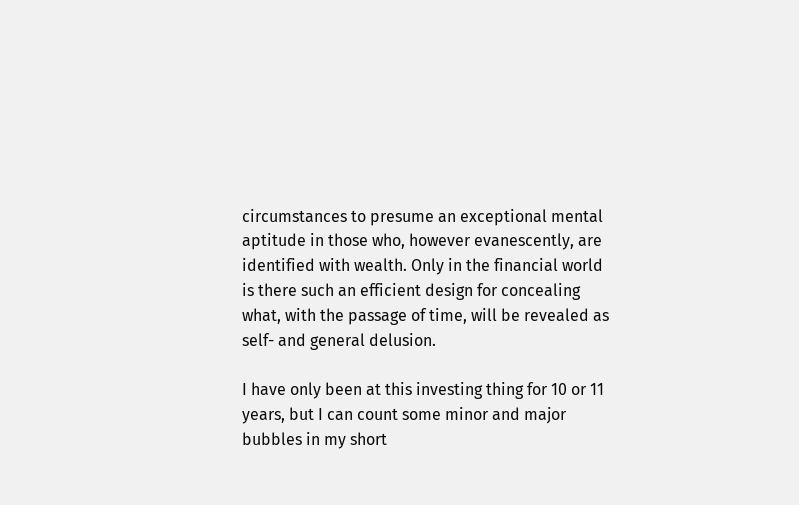circumstances to presume an exceptional mental aptitude in those who, however evanescently, are identified with wealth. Only in the financial world is there such an efficient design for concealing what, with the passage of time, will be revealed as self- and general delusion.

I have only been at this investing thing for 10 or 11 years, but I can count some minor and major bubbles in my short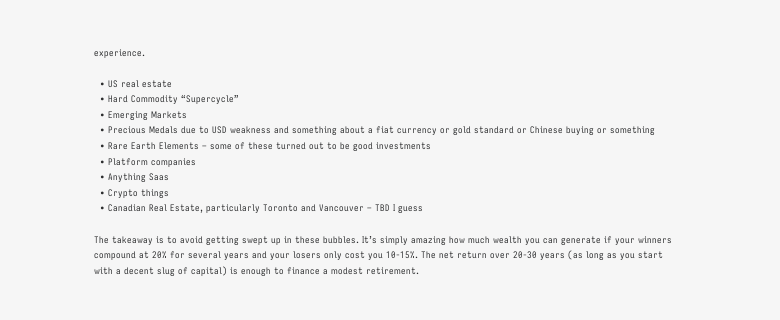experience.

  • US real estate
  • Hard Commodity “Supercycle”
  • Emerging Markets
  • Precious Medals due to USD weakness and something about a fiat currency or gold standard or Chinese buying or something
  • Rare Earth Elements – some of these turned out to be good investments
  • Platform companies
  • Anything Saas
  • Crypto things
  • Canadian Real Estate, particularly Toronto and Vancouver – TBD I guess

The takeaway is to avoid getting swept up in these bubbles. It’s simply amazing how much wealth you can generate if your winners compound at 20% for several years and your losers only cost you 10-15%. The net return over 20-30 years (as long as you start with a decent slug of capital) is enough to finance a modest retirement.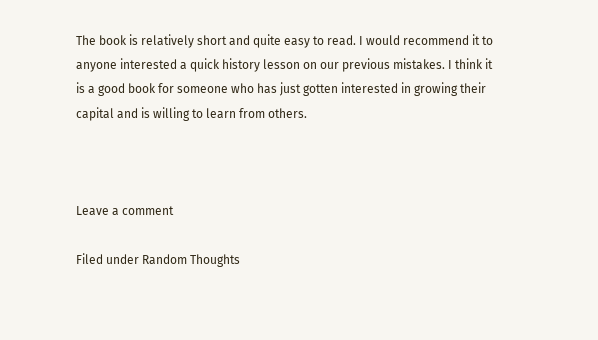The book is relatively short and quite easy to read. I would recommend it to anyone interested a quick history lesson on our previous mistakes. I think it is a good book for someone who has just gotten interested in growing their capital and is willing to learn from others.



Leave a comment

Filed under Random Thoughts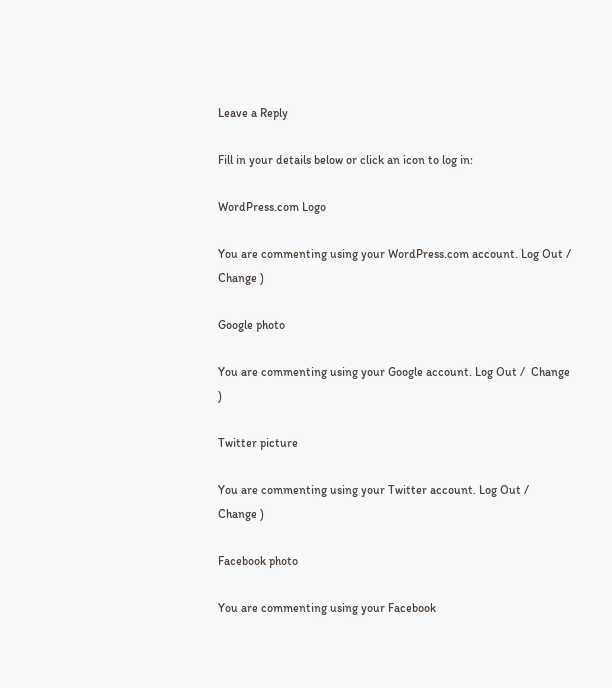Leave a Reply

Fill in your details below or click an icon to log in:

WordPress.com Logo

You are commenting using your WordPress.com account. Log Out /  Change )

Google photo

You are commenting using your Google account. Log Out /  Change )

Twitter picture

You are commenting using your Twitter account. Log Out /  Change )

Facebook photo

You are commenting using your Facebook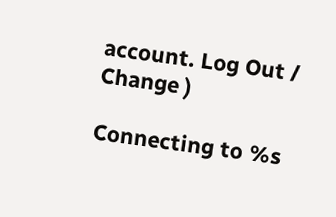account. Log Out /  Change )

Connecting to %s